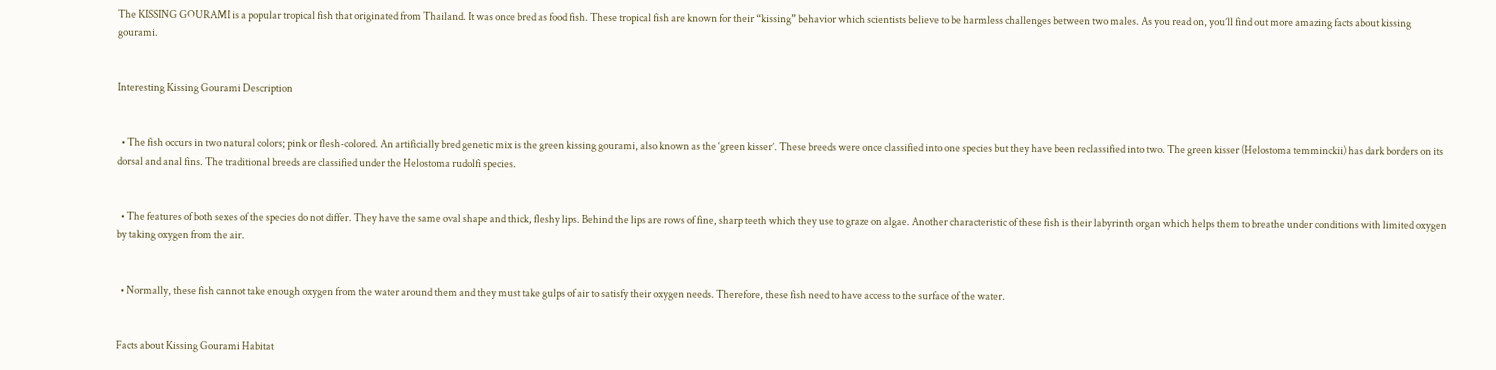The KISSING GOURAMI is a popular tropical fish that originated from Thailand. It was once bred as food fish. These tropical fish are known for their “kissing” behavior which scientists believe to be harmless challenges between two males. As you read on, you’ll find out more amazing facts about kissing gourami.


Interesting Kissing Gourami Description


  • The fish occurs in two natural colors; pink or flesh-colored. An artificially bred genetic mix is the green kissing gourami, also known as the ‘green kisser’. These breeds were once classified into one species but they have been reclassified into two. The green kisser (Helostoma temminckii) has dark borders on its dorsal and anal fins. The traditional breeds are classified under the Helostoma rudolfi species.


  • The features of both sexes of the species do not differ. They have the same oval shape and thick, fleshy lips. Behind the lips are rows of fine, sharp teeth which they use to graze on algae. Another characteristic of these fish is their labyrinth organ which helps them to breathe under conditions with limited oxygen by taking oxygen from the air.


  • Normally, these fish cannot take enough oxygen from the water around them and they must take gulps of air to satisfy their oxygen needs. Therefore, these fish need to have access to the surface of the water.


Facts about Kissing Gourami Habitat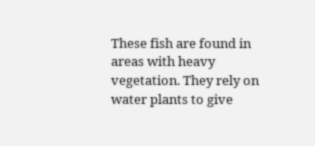These fish are found in areas with heavy vegetation. They rely on water plants to give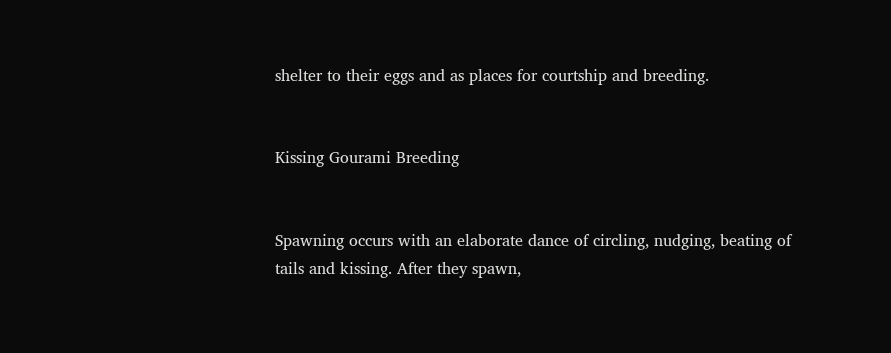shelter to their eggs and as places for courtship and breeding.


Kissing Gourami Breeding


Spawning occurs with an elaborate dance of circling, nudging, beating of tails and kissing. After they spawn,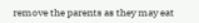remove the parents as they may eat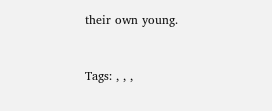their own young.


Tags: , , ,